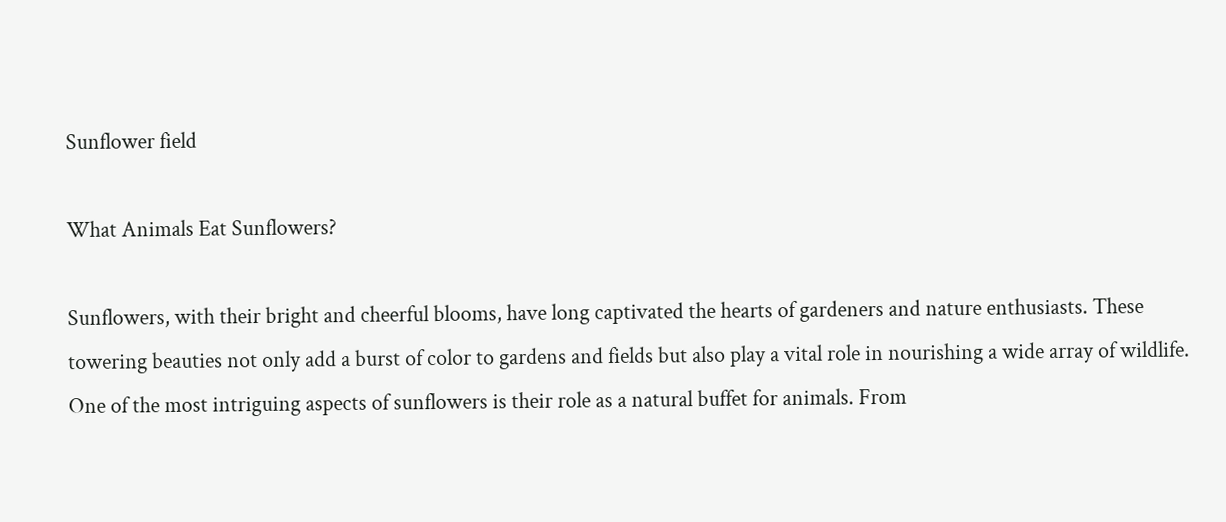Sunflower field

What Animals Eat Sunflowers?

Sunflowers, with their bright and cheerful blooms, have long captivated the hearts of gardeners and nature enthusiasts. These towering beauties not only add a burst of color to gardens and fields but also play a vital role in nourishing a wide array of wildlife. One of the most intriguing aspects of sunflowers is their role as a natural buffet for animals. From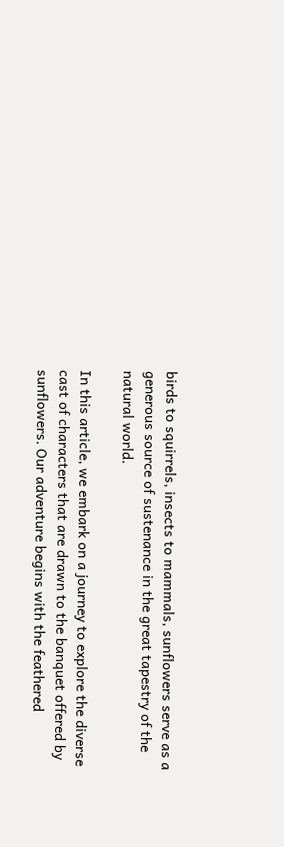birds to squirrels, insects to mammals, sunflowers serve as a generous source of sustenance in the great tapestry of the natural world.

In this article, we embark on a journey to explore the diverse cast of characters that are drawn to the banquet offered by sunflowers. Our adventure begins with the feathered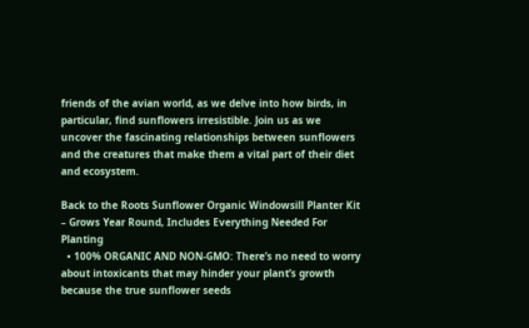friends of the avian world, as we delve into how birds, in particular, find sunflowers irresistible. Join us as we uncover the fascinating relationships between sunflowers and the creatures that make them a vital part of their diet and ecosystem.

Back to the Roots Sunflower Organic Windowsill Planter Kit – Grows Year Round, Includes Everything Needed For Planting
  • 100% ORGANIC AND NON-GMO: There’s no need to worry about intoxicants that may hinder your plant’s growth because the true sunflower seeds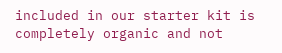included in our starter kit is completely organic and not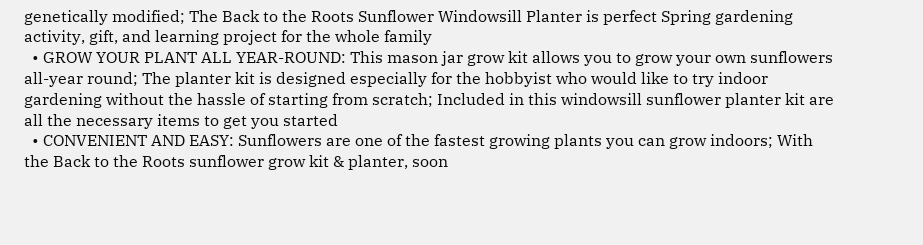genetically modified; The Back to the Roots Sunflower Windowsill Planter is perfect Spring gardening activity, gift, and learning project for the whole family
  • GROW YOUR PLANT ALL YEAR-ROUND: This mason jar grow kit allows you to grow your own sunflowers all-year round; The planter kit is designed especially for the hobbyist who would like to try indoor gardening without the hassle of starting from scratch; Included in this windowsill sunflower planter kit are all the necessary items to get you started
  • CONVENIENT AND EASY: Sunflowers are one of the fastest growing plants you can grow indoors; With the Back to the Roots sunflower grow kit & planter, soon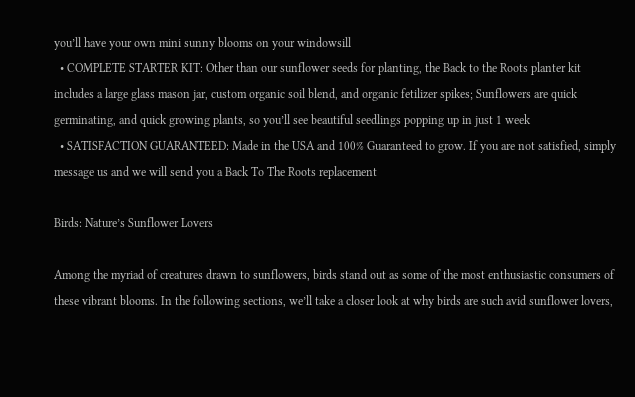you’ll have your own mini sunny blooms on your windowsill
  • COMPLETE STARTER KIT: Other than our sunflower seeds for planting, the Back to the Roots planter kit includes a large glass mason jar, custom organic soil blend, and organic fetilizer spikes; Sunflowers are quick germinating, and quick growing plants, so you’ll see beautiful seedlings popping up in just 1 week
  • SATISFACTION GUARANTEED: Made in the USA and 100% Guaranteed to grow. If you are not satisfied, simply message us and we will send you a Back To The Roots replacement

Birds: Nature’s Sunflower Lovers

Among the myriad of creatures drawn to sunflowers, birds stand out as some of the most enthusiastic consumers of these vibrant blooms. In the following sections, we’ll take a closer look at why birds are such avid sunflower lovers,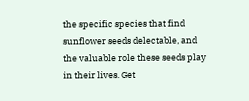the specific species that find sunflower seeds delectable, and the valuable role these seeds play in their lives. Get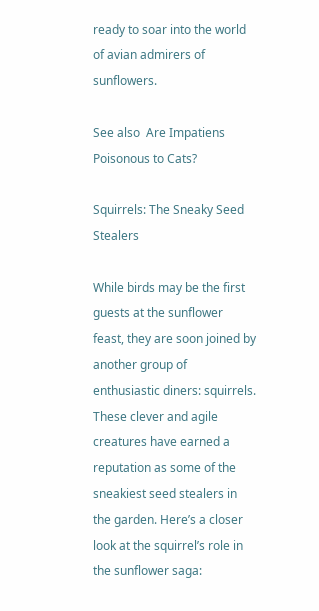ready to soar into the world of avian admirers of sunflowers.

See also  Are Impatiens Poisonous to Cats?

Squirrels: The Sneaky Seed Stealers

While birds may be the first guests at the sunflower feast, they are soon joined by another group of enthusiastic diners: squirrels. These clever and agile creatures have earned a reputation as some of the sneakiest seed stealers in the garden. Here’s a closer look at the squirrel’s role in the sunflower saga: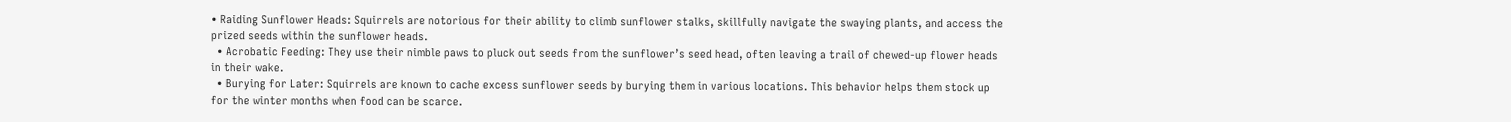• Raiding Sunflower Heads: Squirrels are notorious for their ability to climb sunflower stalks, skillfully navigate the swaying plants, and access the prized seeds within the sunflower heads.
  • Acrobatic Feeding: They use their nimble paws to pluck out seeds from the sunflower’s seed head, often leaving a trail of chewed-up flower heads in their wake.
  • Burying for Later: Squirrels are known to cache excess sunflower seeds by burying them in various locations. This behavior helps them stock up for the winter months when food can be scarce.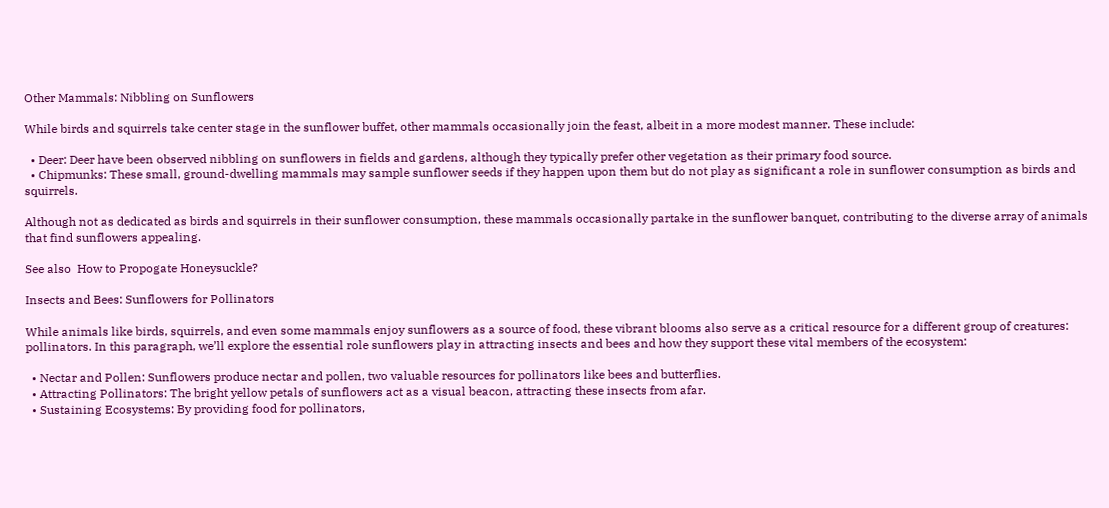Other Mammals: Nibbling on Sunflowers

While birds and squirrels take center stage in the sunflower buffet, other mammals occasionally join the feast, albeit in a more modest manner. These include:

  • Deer: Deer have been observed nibbling on sunflowers in fields and gardens, although they typically prefer other vegetation as their primary food source.
  • Chipmunks: These small, ground-dwelling mammals may sample sunflower seeds if they happen upon them but do not play as significant a role in sunflower consumption as birds and squirrels.

Although not as dedicated as birds and squirrels in their sunflower consumption, these mammals occasionally partake in the sunflower banquet, contributing to the diverse array of animals that find sunflowers appealing.

See also  How to Propogate Honeysuckle?

Insects and Bees: Sunflowers for Pollinators

While animals like birds, squirrels, and even some mammals enjoy sunflowers as a source of food, these vibrant blooms also serve as a critical resource for a different group of creatures: pollinators. In this paragraph, we’ll explore the essential role sunflowers play in attracting insects and bees and how they support these vital members of the ecosystem:

  • Nectar and Pollen: Sunflowers produce nectar and pollen, two valuable resources for pollinators like bees and butterflies.
  • Attracting Pollinators: The bright yellow petals of sunflowers act as a visual beacon, attracting these insects from afar.
  • Sustaining Ecosystems: By providing food for pollinators,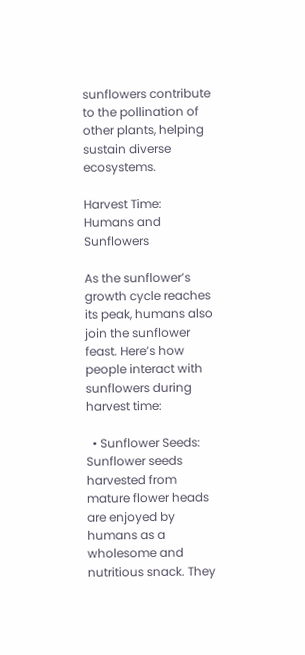sunflowers contribute to the pollination of other plants, helping sustain diverse ecosystems.

Harvest Time: Humans and Sunflowers

As the sunflower’s growth cycle reaches its peak, humans also join the sunflower feast. Here’s how people interact with sunflowers during harvest time:

  • Sunflower Seeds: Sunflower seeds harvested from mature flower heads are enjoyed by humans as a wholesome and nutritious snack. They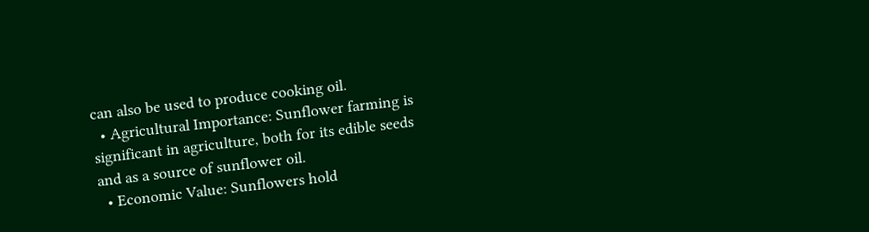can also be used to produce cooking oil.
  • Agricultural Importance: Sunflower farming is significant in agriculture, both for its edible seeds and as a source of sunflower oil.
  • Economic Value: Sunflowers hold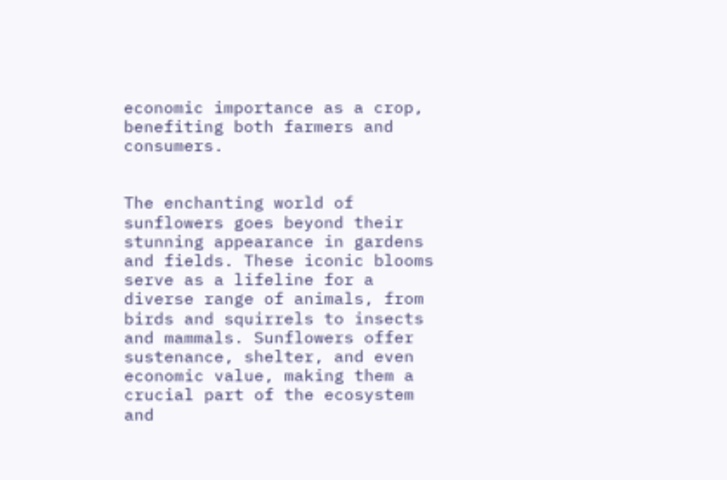economic importance as a crop, benefiting both farmers and consumers.


The enchanting world of sunflowers goes beyond their stunning appearance in gardens and fields. These iconic blooms serve as a lifeline for a diverse range of animals, from birds and squirrels to insects and mammals. Sunflowers offer sustenance, shelter, and even economic value, making them a crucial part of the ecosystem and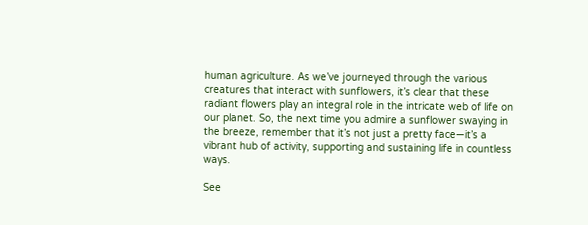human agriculture. As we’ve journeyed through the various creatures that interact with sunflowers, it’s clear that these radiant flowers play an integral role in the intricate web of life on our planet. So, the next time you admire a sunflower swaying in the breeze, remember that it’s not just a pretty face—it’s a vibrant hub of activity, supporting and sustaining life in countless ways.

See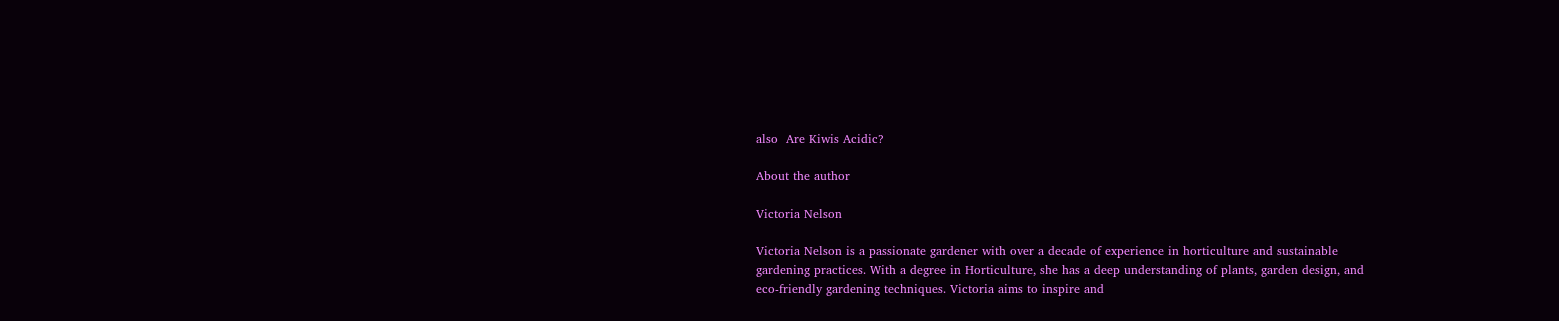also  Are Kiwis Acidic?

About the author

Victoria Nelson

Victoria Nelson is a passionate gardener with over a decade of experience in horticulture and sustainable gardening practices. With a degree in Horticulture, she has a deep understanding of plants, garden design, and eco-friendly gardening techniques. Victoria aims to inspire and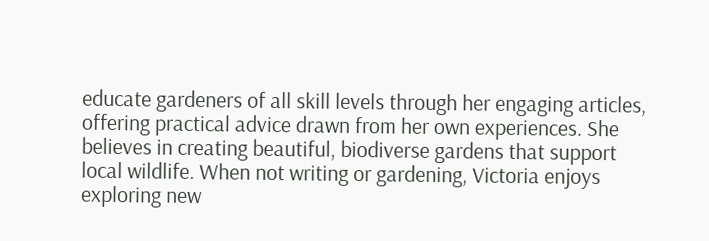educate gardeners of all skill levels through her engaging articles, offering practical advice drawn from her own experiences. She believes in creating beautiful, biodiverse gardens that support local wildlife. When not writing or gardening, Victoria enjoys exploring new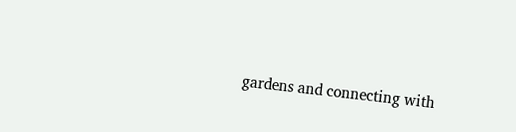gardens and connecting with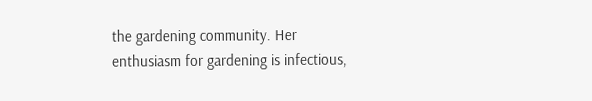the gardening community. Her enthusiasm for gardening is infectious,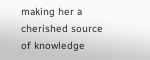making her a cherished source of knowledge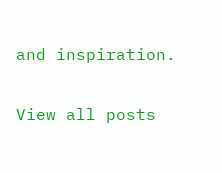and inspiration.

View all posts